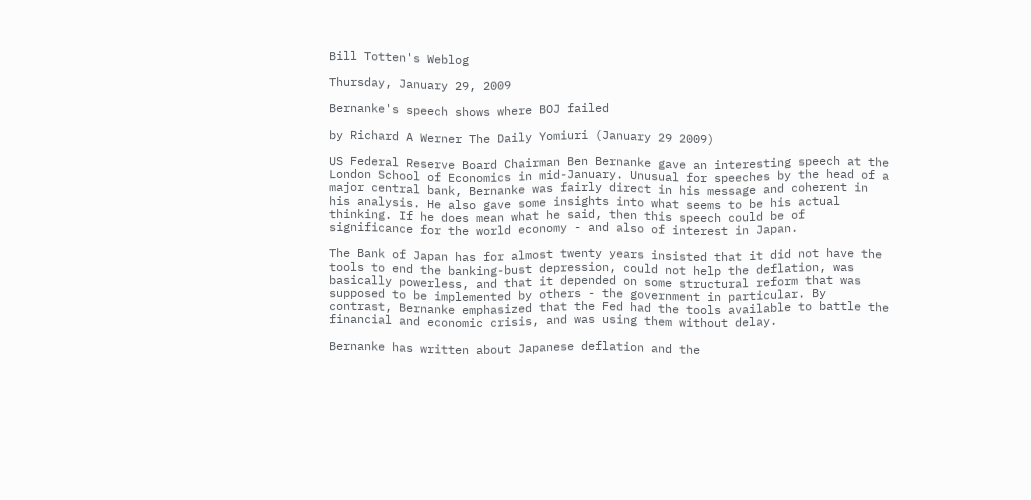Bill Totten's Weblog

Thursday, January 29, 2009

Bernanke's speech shows where BOJ failed

by Richard A Werner The Daily Yomiuri (January 29 2009)

US Federal Reserve Board Chairman Ben Bernanke gave an interesting speech at the London School of Economics in mid-January. Unusual for speeches by the head of a major central bank, Bernanke was fairly direct in his message and coherent in his analysis. He also gave some insights into what seems to be his actual thinking. If he does mean what he said, then this speech could be of significance for the world economy - and also of interest in Japan.

The Bank of Japan has for almost twenty years insisted that it did not have the tools to end the banking-bust depression, could not help the deflation, was basically powerless, and that it depended on some structural reform that was supposed to be implemented by others - the government in particular. By contrast, Bernanke emphasized that the Fed had the tools available to battle the financial and economic crisis, and was using them without delay.

Bernanke has written about Japanese deflation and the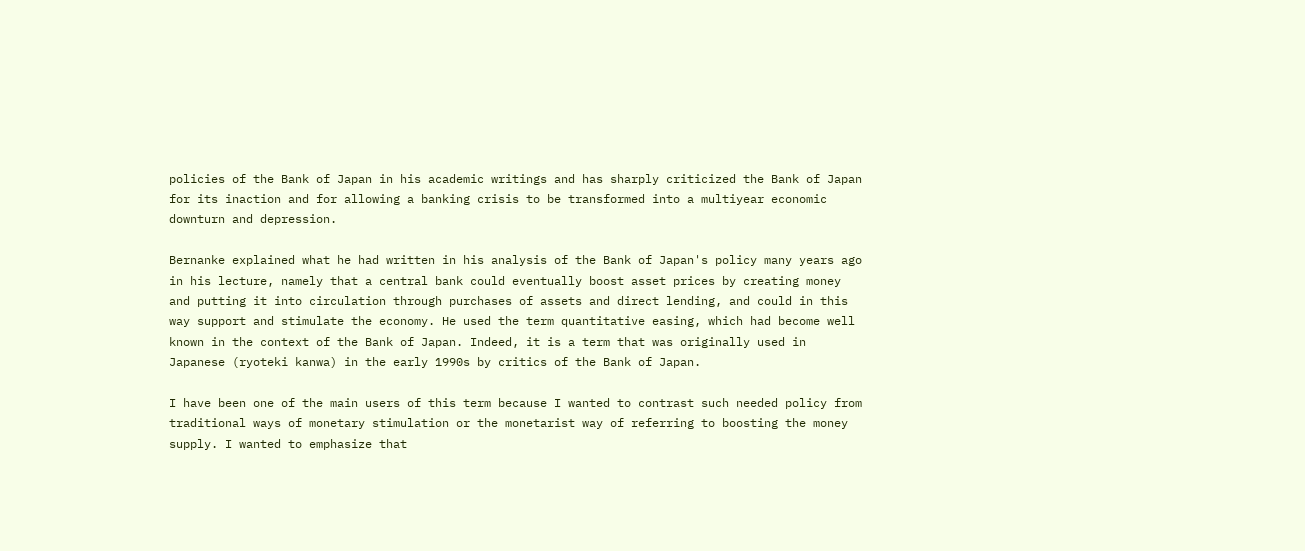policies of the Bank of Japan in his academic writings and has sharply criticized the Bank of Japan for its inaction and for allowing a banking crisis to be transformed into a multiyear economic downturn and depression.

Bernanke explained what he had written in his analysis of the Bank of Japan's policy many years ago in his lecture, namely that a central bank could eventually boost asset prices by creating money and putting it into circulation through purchases of assets and direct lending, and could in this way support and stimulate the economy. He used the term quantitative easing, which had become well known in the context of the Bank of Japan. Indeed, it is a term that was originally used in Japanese (ryoteki kanwa) in the early 1990s by critics of the Bank of Japan.

I have been one of the main users of this term because I wanted to contrast such needed policy from traditional ways of monetary stimulation or the monetarist way of referring to boosting the money supply. I wanted to emphasize that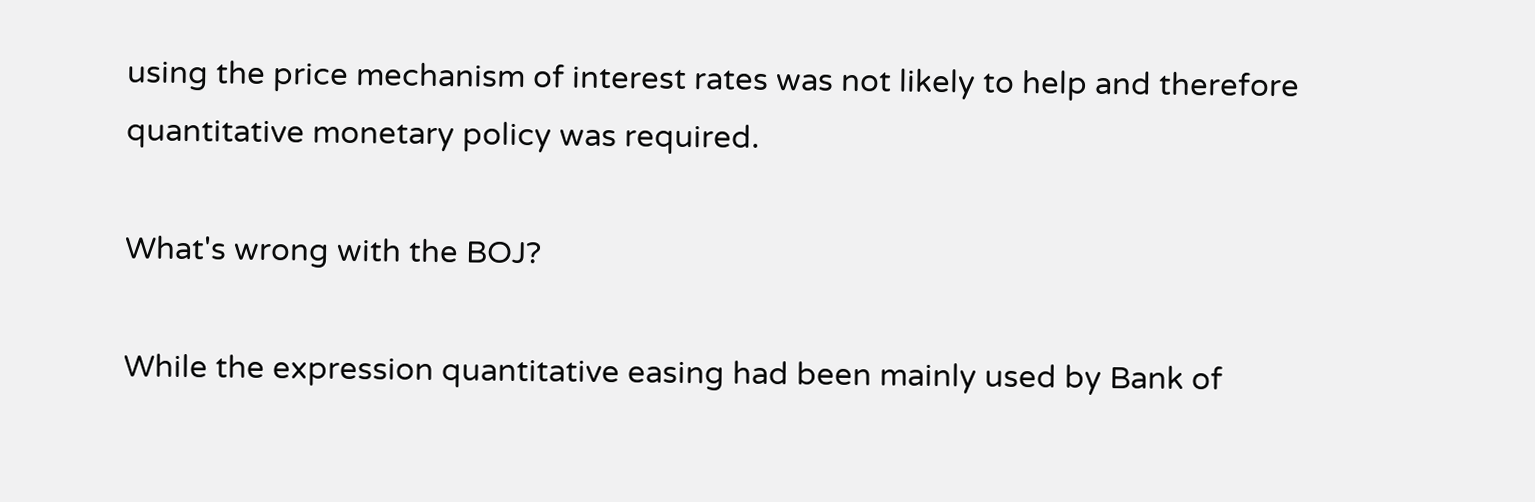using the price mechanism of interest rates was not likely to help and therefore quantitative monetary policy was required.

What's wrong with the BOJ?

While the expression quantitative easing had been mainly used by Bank of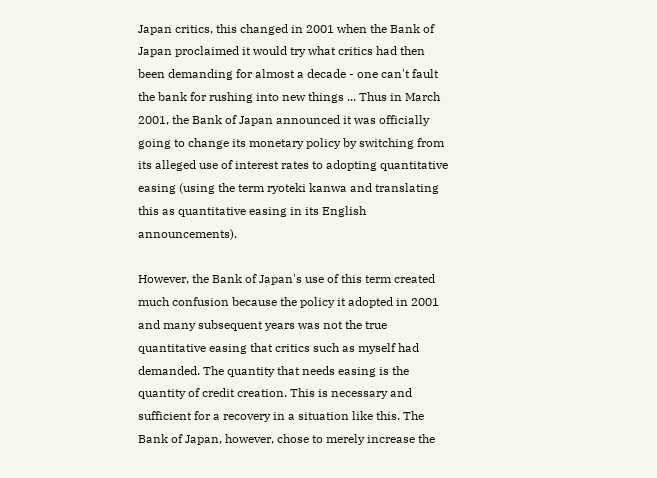Japan critics, this changed in 2001 when the Bank of Japan proclaimed it would try what critics had then been demanding for almost a decade - one can't fault the bank for rushing into new things ... Thus in March 2001, the Bank of Japan announced it was officially going to change its monetary policy by switching from its alleged use of interest rates to adopting quantitative easing (using the term ryoteki kanwa and translating this as quantitative easing in its English announcements).

However, the Bank of Japan's use of this term created much confusion because the policy it adopted in 2001 and many subsequent years was not the true quantitative easing that critics such as myself had demanded. The quantity that needs easing is the quantity of credit creation. This is necessary and sufficient for a recovery in a situation like this. The Bank of Japan, however, chose to merely increase the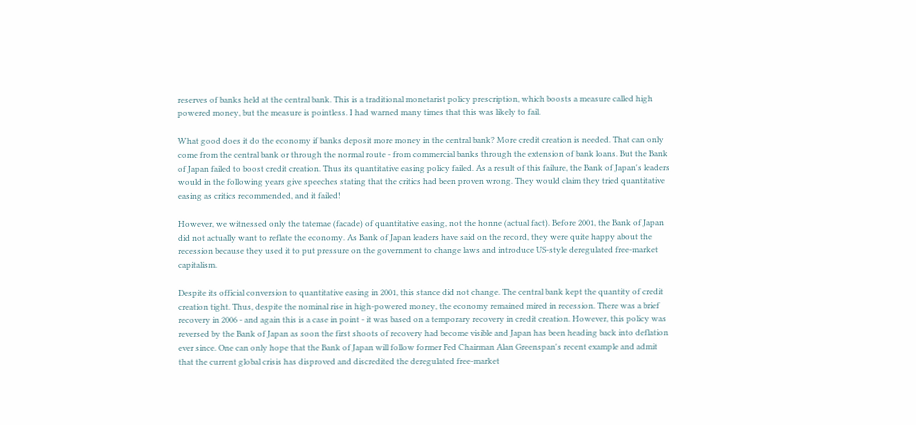reserves of banks held at the central bank. This is a traditional monetarist policy prescription, which boosts a measure called high powered money, but the measure is pointless. I had warned many times that this was likely to fail.

What good does it do the economy if banks deposit more money in the central bank? More credit creation is needed. That can only come from the central bank or through the normal route - from commercial banks through the extension of bank loans. But the Bank of Japan failed to boost credit creation. Thus its quantitative easing policy failed. As a result of this failure, the Bank of Japan's leaders would in the following years give speeches stating that the critics had been proven wrong. They would claim they tried quantitative easing as critics recommended, and it failed!

However, we witnessed only the tatemae (facade) of quantitative easing, not the honne (actual fact). Before 2001, the Bank of Japan did not actually want to reflate the economy. As Bank of Japan leaders have said on the record, they were quite happy about the recession because they used it to put pressure on the government to change laws and introduce US-style deregulated free-market capitalism.

Despite its official conversion to quantitative easing in 2001, this stance did not change. The central bank kept the quantity of credit creation tight. Thus, despite the nominal rise in high-powered money, the economy remained mired in recession. There was a brief recovery in 2006 - and again this is a case in point - it was based on a temporary recovery in credit creation. However, this policy was reversed by the Bank of Japan as soon the first shoots of recovery had become visible and Japan has been heading back into deflation ever since. One can only hope that the Bank of Japan will follow former Fed Chairman Alan Greenspan's recent example and admit that the current global crisis has disproved and discredited the deregulated free-market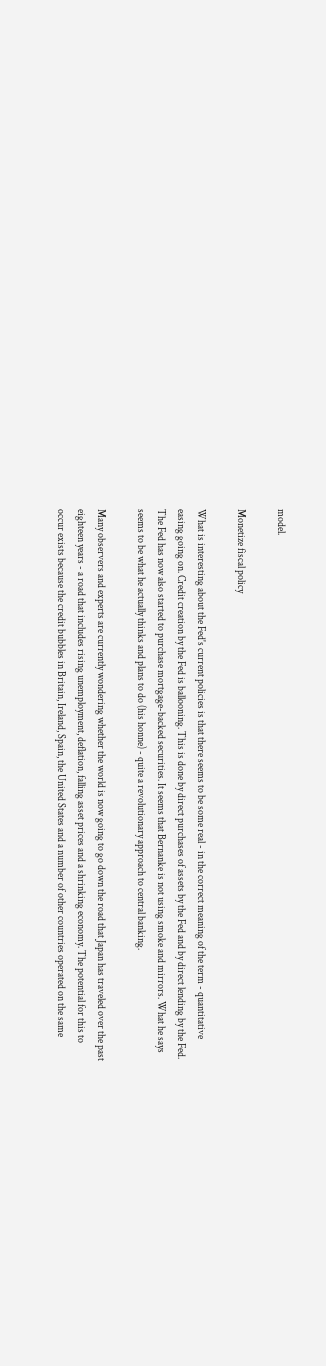model.

Monetize fiscal policy

What is interesting about the Fed's current policies is that there seems to be some real - in the correct meaning of the term - quantitative easing going on. Credit creation by the Fed is ballooning. This is done by direct purchases of assets by the Fed and by direct lending by the Fed. The Fed has now also started to purchase mortgage-backed securities. It seems that Bernanke is not using smoke and mirrors. What he says seems to be what he actually thinks and plans to do (his honne) - quite a revolutionary approach to central banking.

Many observers and experts are currently wondering whether the world is now going to go down the road that Japan has traveled over the past eighteen years - a road that includes rising unemployment, deflation, falling asset prices and a shrinking economy. The potential for this to occur exists because the credit bubbles in Britain, Ireland, Spain, the United States and a number of other countries operated on the same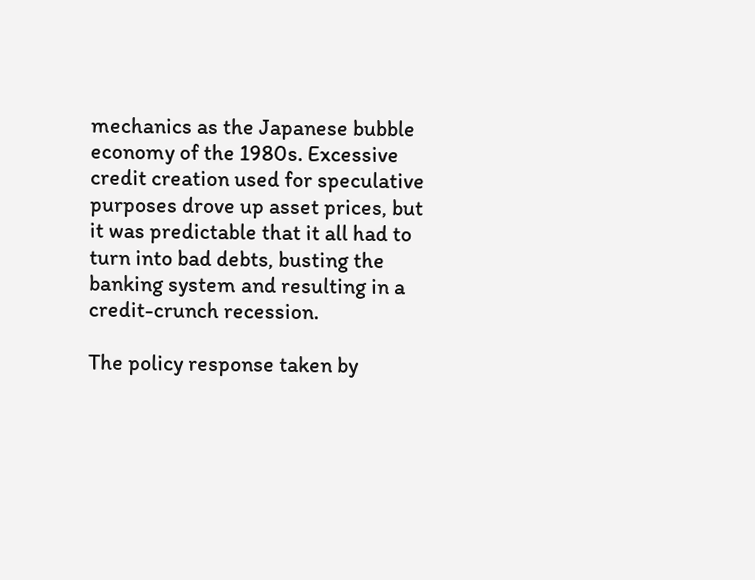mechanics as the Japanese bubble economy of the 1980s. Excessive credit creation used for speculative purposes drove up asset prices, but it was predictable that it all had to turn into bad debts, busting the banking system and resulting in a credit-crunch recession.

The policy response taken by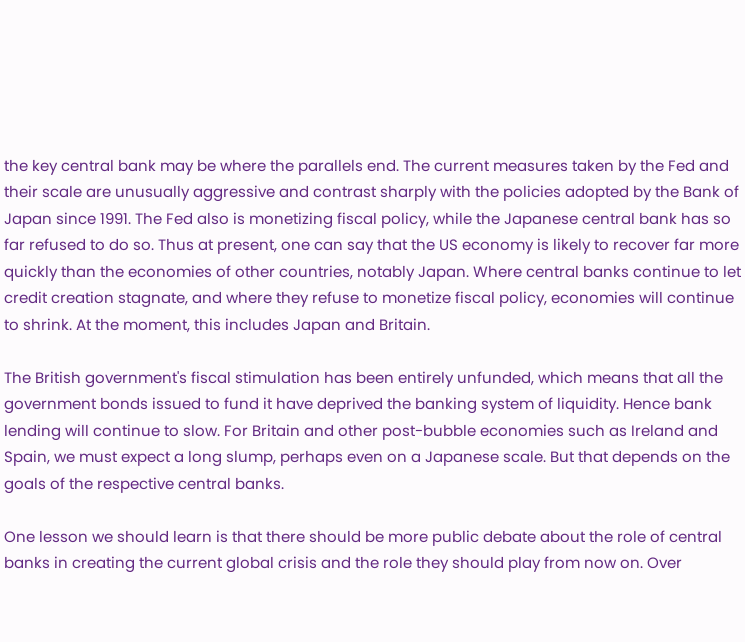the key central bank may be where the parallels end. The current measures taken by the Fed and their scale are unusually aggressive and contrast sharply with the policies adopted by the Bank of Japan since 1991. The Fed also is monetizing fiscal policy, while the Japanese central bank has so far refused to do so. Thus at present, one can say that the US economy is likely to recover far more quickly than the economies of other countries, notably Japan. Where central banks continue to let credit creation stagnate, and where they refuse to monetize fiscal policy, economies will continue to shrink. At the moment, this includes Japan and Britain.

The British government's fiscal stimulation has been entirely unfunded, which means that all the government bonds issued to fund it have deprived the banking system of liquidity. Hence bank lending will continue to slow. For Britain and other post-bubble economies such as Ireland and Spain, we must expect a long slump, perhaps even on a Japanese scale. But that depends on the goals of the respective central banks.

One lesson we should learn is that there should be more public debate about the role of central banks in creating the current global crisis and the role they should play from now on. Over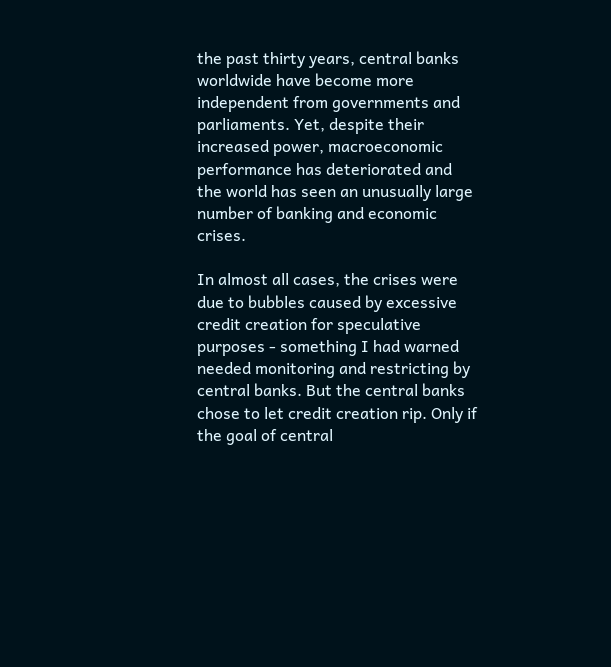the past thirty years, central banks worldwide have become more independent from governments and parliaments. Yet, despite their increased power, macroeconomic performance has deteriorated and the world has seen an unusually large number of banking and economic crises.

In almost all cases, the crises were due to bubbles caused by excessive credit creation for speculative purposes - something I had warned needed monitoring and restricting by central banks. But the central banks chose to let credit creation rip. Only if the goal of central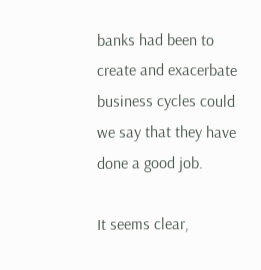banks had been to create and exacerbate business cycles could we say that they have done a good job.

It seems clear,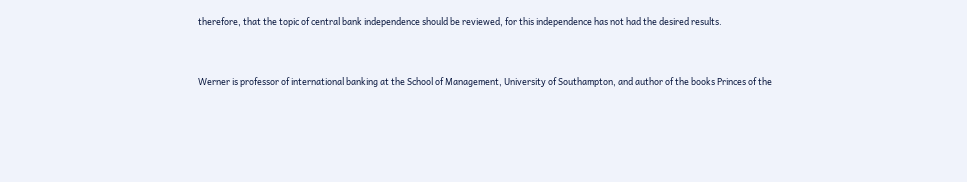therefore, that the topic of central bank independence should be reviewed, for this independence has not had the desired results.


Werner is professor of international banking at the School of Management, University of Southampton, and author of the books Princes of the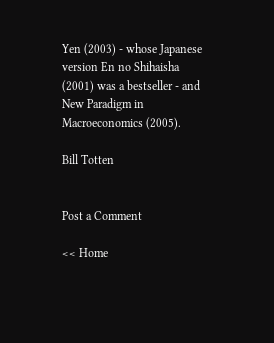Yen (2003) - whose Japanese version En no Shihaisha (2001) was a bestseller - and New Paradigm in Macroeconomics (2005).

Bill Totten


Post a Comment

<< Home